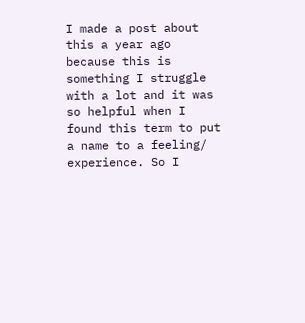I made a post about this a year ago because this is something I struggle with a lot and it was so helpful when I found this term to put a name to a feeling/ experience. So I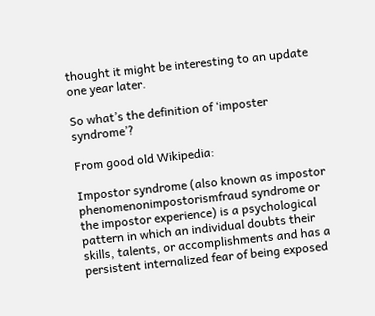thought it might be interesting to an update one year later.

So what’s the definition of ‘imposter syndrome’?

From good old Wikipedia:

Impostor syndrome (also known as impostor phenomenonimpostorismfraud syndrome or the impostor experience) is a psychological pattern in which an individual doubts their skills, talents, or accomplishments and has a persistent internalized fear of being exposed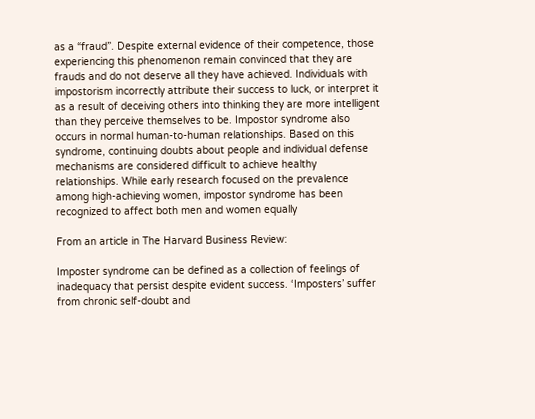as a “fraud”. Despite external evidence of their competence, those experiencing this phenomenon remain convinced that they are frauds and do not deserve all they have achieved. Individuals with impostorism incorrectly attribute their success to luck, or interpret it as a result of deceiving others into thinking they are more intelligent than they perceive themselves to be. Impostor syndrome also occurs in normal human-to-human relationships. Based on this syndrome, continuing doubts about people and individual defense mechanisms are considered difficult to achieve healthy relationships. While early research focused on the prevalence among high-achieving women, impostor syndrome has been recognized to affect both men and women equally

From an article in The Harvard Business Review:

Imposter syndrome can be defined as a collection of feelings of inadequacy that persist despite evident success. ‘Imposters’ suffer from chronic self-doubt and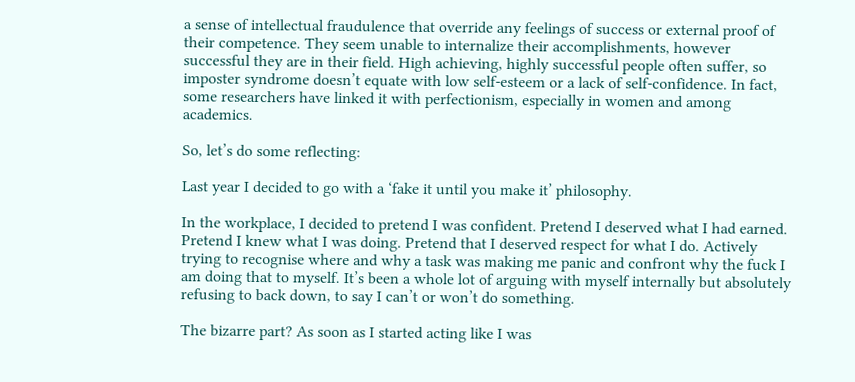a sense of intellectual fraudulence that override any feelings of success or external proof of their competence. They seem unable to internalize their accomplishments, however successful they are in their field. High achieving, highly successful people often suffer, so imposter syndrome doesn’t equate with low self-esteem or a lack of self-confidence. In fact, some researchers have linked it with perfectionism, especially in women and among academics.

So, let’s do some reflecting:

Last year I decided to go with a ‘fake it until you make it’ philosophy.

In the workplace, I decided to pretend I was confident. Pretend I deserved what I had earned. Pretend I knew what I was doing. Pretend that I deserved respect for what I do. Actively trying to recognise where and why a task was making me panic and confront why the fuck I am doing that to myself. It’s been a whole lot of arguing with myself internally but absolutely refusing to back down, to say I can’t or won’t do something.

The bizarre part? As soon as I started acting like I was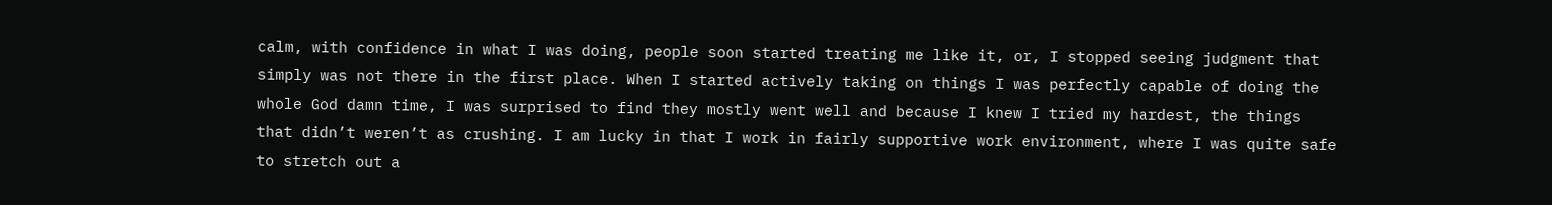calm, with confidence in what I was doing, people soon started treating me like it, or, I stopped seeing judgment that simply was not there in the first place. When I started actively taking on things I was perfectly capable of doing the whole God damn time, I was surprised to find they mostly went well and because I knew I tried my hardest, the things that didn’t weren’t as crushing. I am lucky in that I work in fairly supportive work environment, where I was quite safe to stretch out a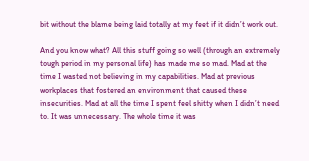bit without the blame being laid totally at my feet if it didn’t work out.

And you know what? All this stuff going so well (through an extremely tough period in my personal life) has made me so mad. Mad at the time I wasted not believing in my capabilities. Mad at previous workplaces that fostered an environment that caused these insecurities. Mad at all the time I spent feel shitty when I didn’t need to. It was unnecessary. The whole time it was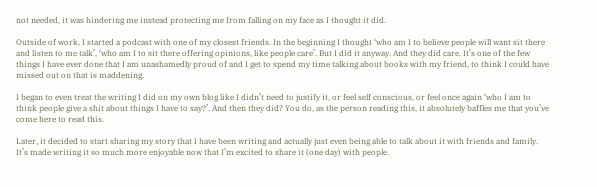not needed, it was hindering me instead protecting me from falling on my face as I thought it did.

Outside of work, I started a podcast with one of my closest friends. In the beginning I thought ‘who am I to believe people will want sit there and listen to me talk’, ‘who am I to sit there offering opinions, like people care’. But I did it anyway. And they did care. It’s one of the few things I have ever done that I am unashamedly proud of and I get to spend my time talking about books with my friend, to think I could have missed out on that is maddening.

I began to even treat the writing I did on my own blog like I didn’t need to justify it, or feel self conscious, or feel once again ‘who I am to think people give a shit about things I have to say?’. And then they did? You do, as the person reading this, it absolutely baffles me that you’ve come here to read this.

Later, it decided to start sharing my story that I have been writing and actually just even being able to talk about it with friends and family. It’s made writing it so much more enjoyable now that I’m excited to share it (one day) with people.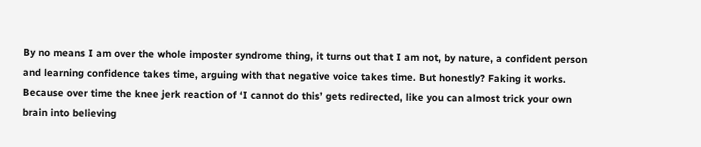By no means I am over the whole imposter syndrome thing, it turns out that I am not, by nature, a confident person and learning confidence takes time, arguing with that negative voice takes time. But honestly? Faking it works. Because over time the knee jerk reaction of ‘I cannot do this’ gets redirected, like you can almost trick your own brain into believing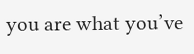you are what you’ve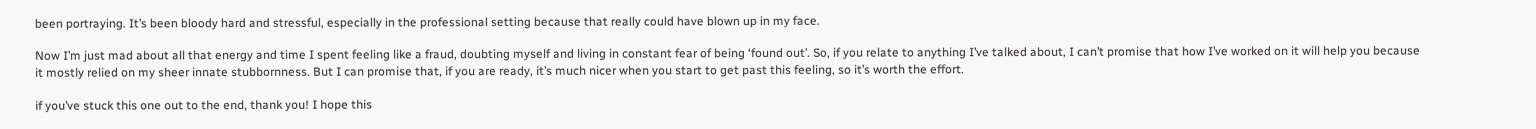been portraying. It’s been bloody hard and stressful, especially in the professional setting because that really could have blown up in my face.

Now I’m just mad about all that energy and time I spent feeling like a fraud, doubting myself and living in constant fear of being ‘found out’. So, if you relate to anything I’ve talked about, I can’t promise that how I’ve worked on it will help you because it mostly relied on my sheer innate stubbornness. But I can promise that, if you are ready, it’s much nicer when you start to get past this feeling, so it’s worth the effort.

if you’ve stuck this one out to the end, thank you! I hope this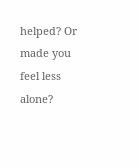helped? Or made you feel less alone?